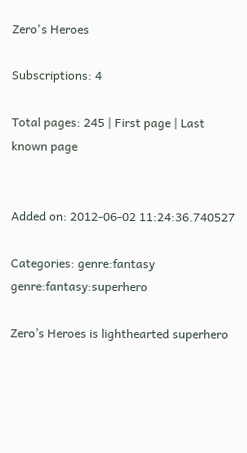Zero's Heroes

Subscriptions: 4

Total pages: 245 | First page | Last known page


Added on: 2012-06-02 11:24:36.740527

Categories: genre:fantasy genre:fantasy:superhero

Zero’s Heroes is lighthearted superhero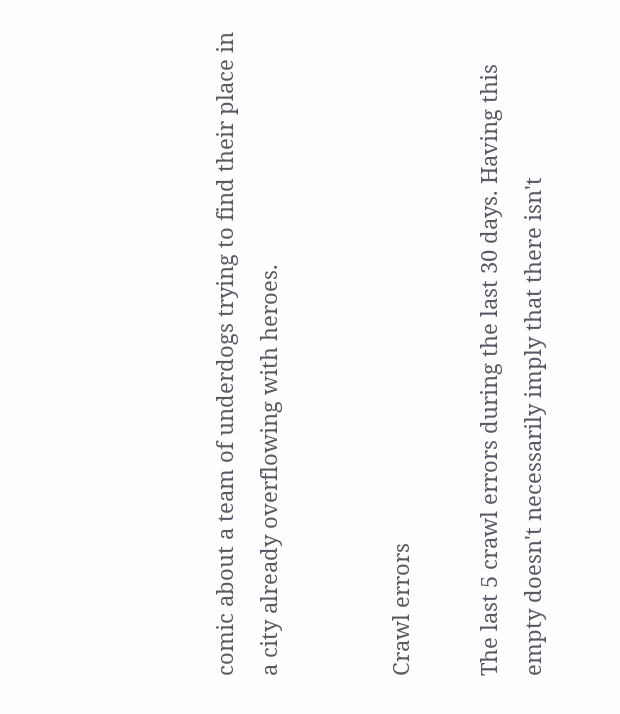comic about a team of underdogs trying to find their place in a city already overflowing with heroes.


Crawl errors

The last 5 crawl errors during the last 30 days. Having this empty doesn't necessarily imply that there isn't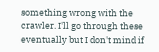something wrong with the crawler. I'll go through these eventually but I don't mind if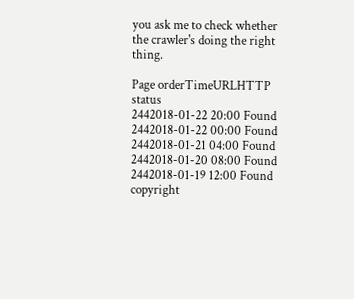you ask me to check whether the crawler's doing the right thing.

Page orderTimeURLHTTP status
2442018-01-22 20:00 Found
2442018-01-22 00:00 Found
2442018-01-21 04:00 Found
2442018-01-20 08:00 Found
2442018-01-19 12:00 Found copyright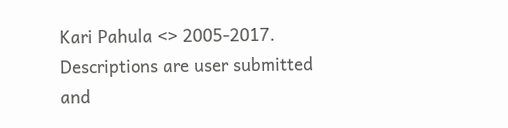Kari Pahula <> 2005-2017. Descriptions are user submitted and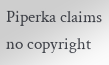Piperka claims no copyright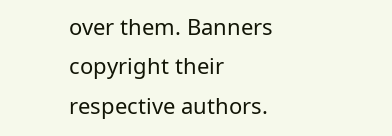over them. Banners copyright their respective authors.